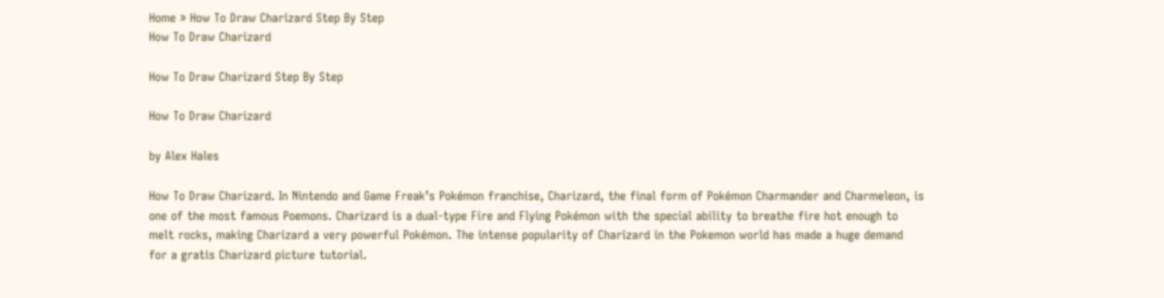Home » How To Draw Charizard Step By Step
How To Draw Charizard

How To Draw Charizard Step By Step

How To Draw Charizard

by Alex Hales

How To Draw Charizard. In Nintendo and Game Freak’s Pokémon franchise, Charizard, the final form of Pokémon Charmander and Charmeleon, is one of the most famous Poemons. Charizard is a dual-type Fire and Flying Pokémon with the special ability to breathe fire hot enough to melt rocks, making Charizard a very powerful Pokémon. The intense popularity of Charizard in the Pokemon world has made a huge demand for a gratis Charizard picture tutorial.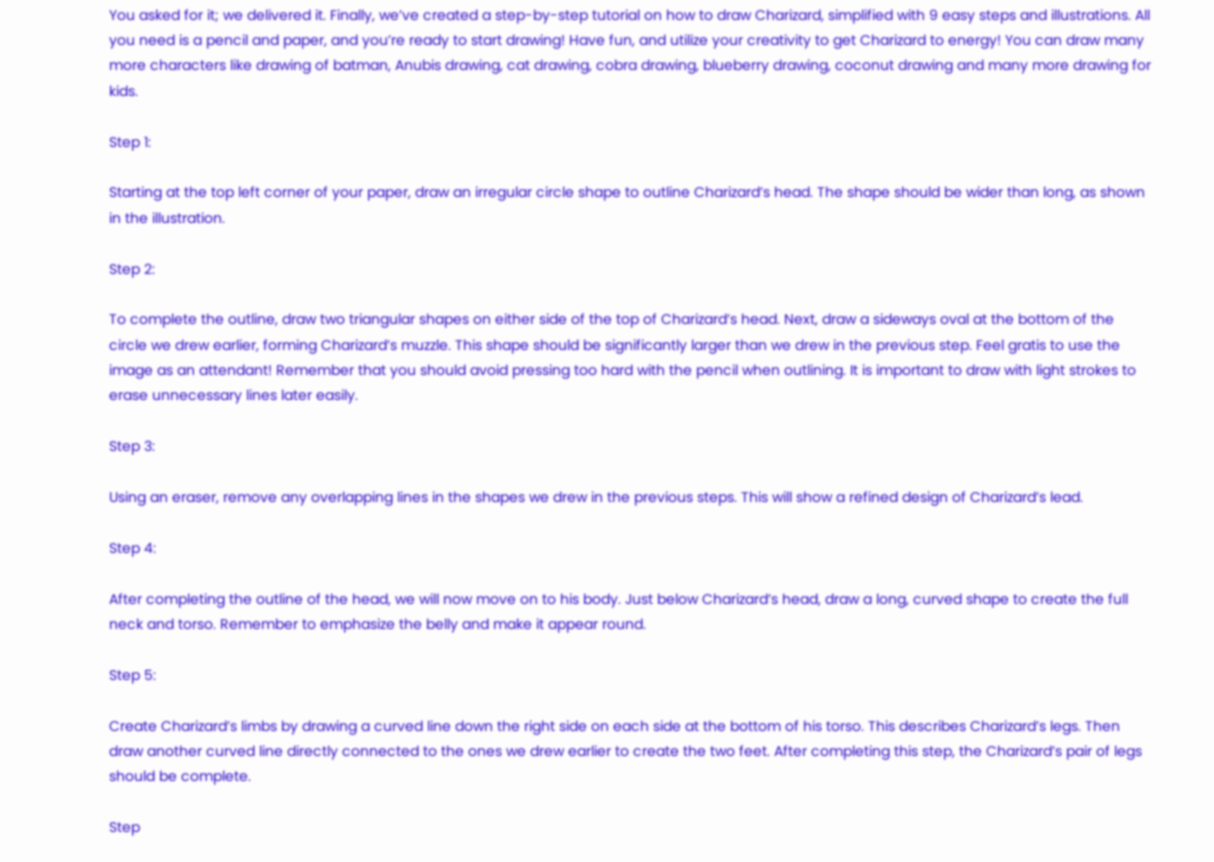You asked for it; we delivered it. Finally, we’ve created a step-by-step tutorial on how to draw Charizard, simplified with 9 easy steps and illustrations. All you need is a pencil and paper, and you’re ready to start drawing! Have fun, and utilize your creativity to get Charizard to energy! You can draw many more characters like drawing of batman, Anubis drawing, cat drawing, cobra drawing, blueberry drawing, coconut drawing and many more drawing for kids.

Step 1:

Starting at the top left corner of your paper, draw an irregular circle shape to outline Charizard’s head. The shape should be wider than long, as shown in the illustration.

Step 2:

To complete the outline, draw two triangular shapes on either side of the top of Charizard’s head. Next, draw a sideways oval at the bottom of the circle we drew earlier, forming Charizard’s muzzle. This shape should be significantly larger than we drew in the previous step. Feel gratis to use the image as an attendant! Remember that you should avoid pressing too hard with the pencil when outlining. It is important to draw with light strokes to erase unnecessary lines later easily.

Step 3:

Using an eraser, remove any overlapping lines in the shapes we drew in the previous steps. This will show a refined design of Charizard’s lead.

Step 4:

After completing the outline of the head, we will now move on to his body. Just below Charizard’s head, draw a long, curved shape to create the full neck and torso. Remember to emphasize the belly and make it appear round.

Step 5:

Create Charizard’s limbs by drawing a curved line down the right side on each side at the bottom of his torso. This describes Charizard’s legs. Then draw another curved line directly connected to the ones we drew earlier to create the two feet. After completing this step, the Charizard’s pair of legs should be complete.

Step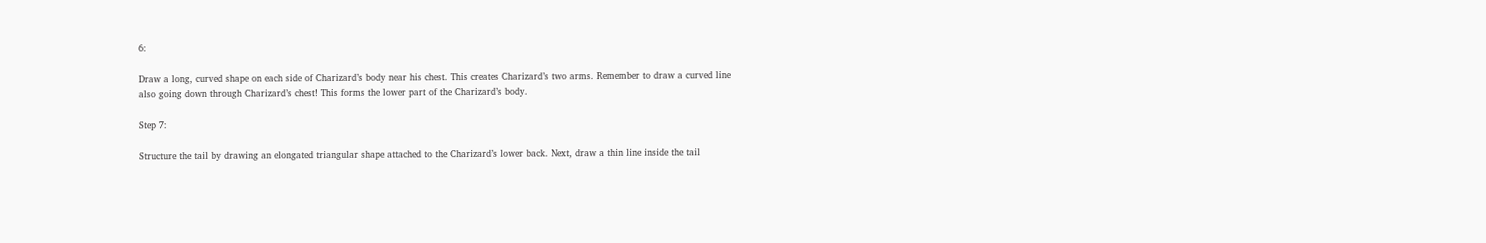6:

Draw a long, curved shape on each side of Charizard’s body near his chest. This creates Charizard’s two arms. Remember to draw a curved line also going down through Charizard’s chest! This forms the lower part of the Charizard’s body.

Step 7:

Structure the tail by drawing an elongated triangular shape attached to the Charizard’s lower back. Next, draw a thin line inside the tail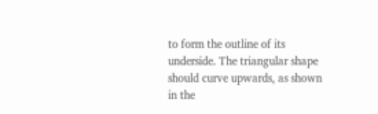to form the outline of its underside. The triangular shape should curve upwards, as shown in the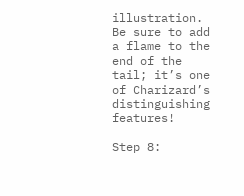illustration. Be sure to add a flame to the end of the tail; it’s one of Charizard’s distinguishing features!

Step 8: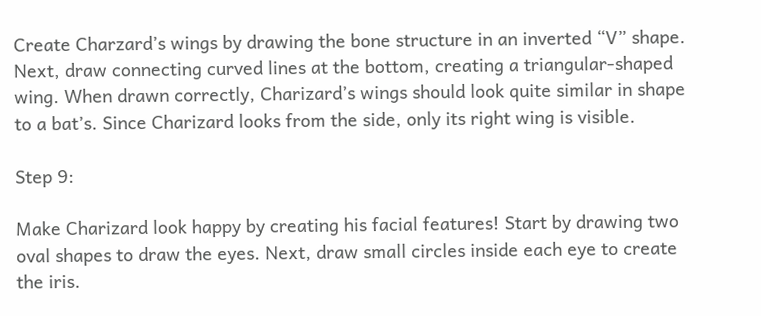Create Charzard’s wings by drawing the bone structure in an inverted “V” shape. Next, draw connecting curved lines at the bottom, creating a triangular-shaped wing. When drawn correctly, Charizard’s wings should look quite similar in shape to a bat’s. Since Charizard looks from the side, only its right wing is visible.

Step 9:

Make Charizard look happy by creating his facial features! Start by drawing two oval shapes to draw the eyes. Next, draw small circles inside each eye to create the iris.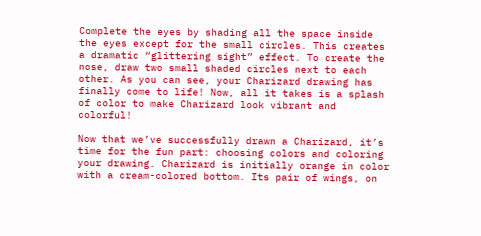Complete the eyes by shading all the space inside the eyes except for the small circles. This creates a dramatic “glittering sight” effect. To create the nose, draw two small shaded circles next to each other. As you can see, your Charizard drawing has finally come to life! Now, all it takes is a splash of color to make Charizard look vibrant and colorful!

Now that we’ve successfully drawn a Charizard, it’s time for the fun part: choosing colors and coloring your drawing. Charizard is initially orange in color with a cream-colored bottom. Its pair of wings, on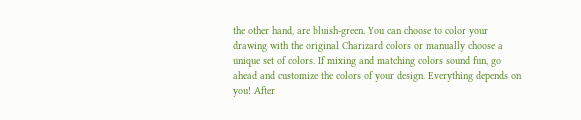the other hand, are bluish-green. You can choose to color your drawing with the original Charizard colors or manually choose a unique set of colors. If mixing and matching colors sound fun, go ahead and customize the colors of your design. Everything depends on you! After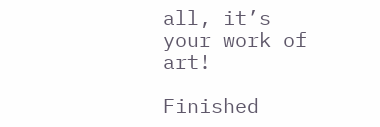all, it’s your work of art!

Finished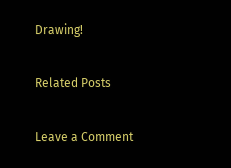Drawing!

Related Posts

Leave a Comment